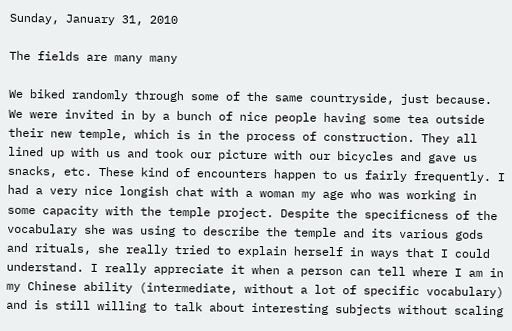Sunday, January 31, 2010

The fields are many many

We biked randomly through some of the same countryside, just because. We were invited in by a bunch of nice people having some tea outside their new temple, which is in the process of construction. They all lined up with us and took our picture with our bicycles and gave us snacks, etc. These kind of encounters happen to us fairly frequently. I had a very nice longish chat with a woman my age who was working in some capacity with the temple project. Despite the specificness of the vocabulary she was using to describe the temple and its various gods and rituals, she really tried to explain herself in ways that I could understand. I really appreciate it when a person can tell where I am in my Chinese ability (intermediate, without a lot of specific vocabulary) and is still willing to talk about interesting subjects without scaling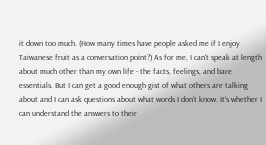it down too much. (How many times have people asked me if I enjoy Taiwanese fruit as a conversation point?) As for me, I can't speak at length about much other than my own life - the facts, feelings, and bare essentials. But I can get a good enough gist of what others are talking about and I can ask questions about what words I don't know. It's whether I can understand the answers to their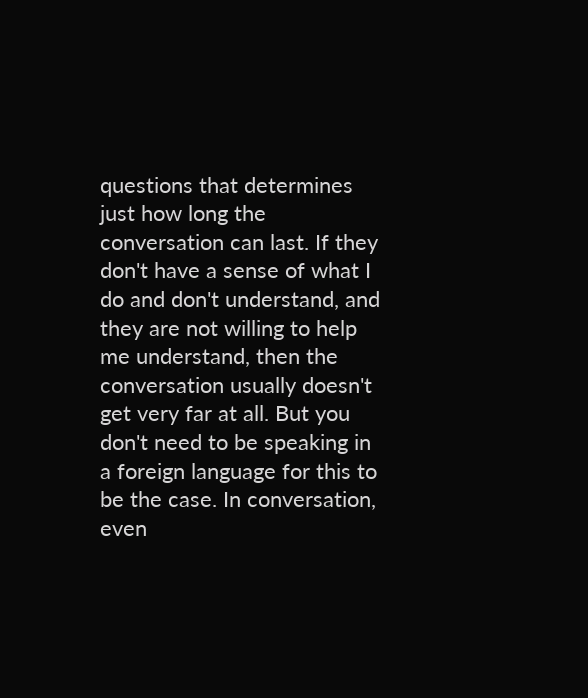questions that determines just how long the conversation can last. If they don't have a sense of what I do and don't understand, and they are not willing to help me understand, then the conversation usually doesn't get very far at all. But you don't need to be speaking in a foreign language for this to be the case. In conversation, even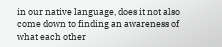in our native language, does it not also come down to finding an awareness of what each other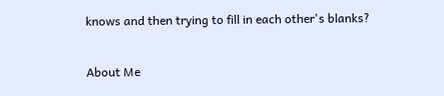knows and then trying to fill in each other's blanks?

About Me